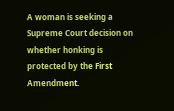A woman is seeking a Supreme Court decision on whether honking is protected by the First Amendment.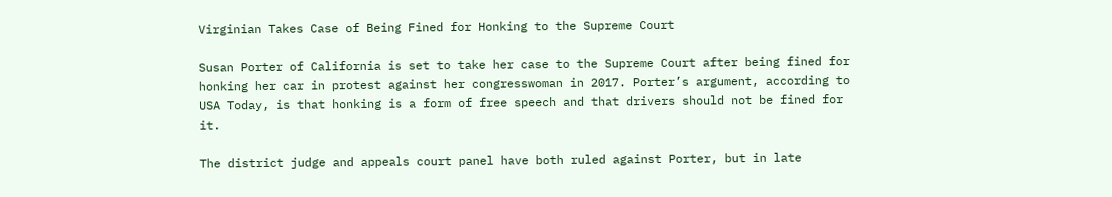Virginian Takes Case of Being Fined for Honking to the Supreme Court

Susan Porter of California is set to take her case to the Supreme Court after being fined for honking her car in protest against her congresswoman in 2017. Porter’s argument, according to USA Today, is that honking is a form of free speech and that drivers should not be fined for it.

The district judge and appeals court panel have both ruled against Porter, but in late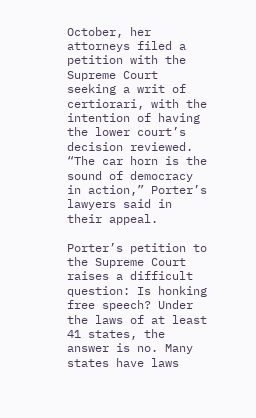October, her attorneys filed a petition with the Supreme Court seeking a writ of certiorari, with the intention of having the lower court’s decision reviewed. “The car horn is the sound of democracy in action,” Porter’s lawyers said in their appeal.

Porter’s petition to the Supreme Court raises a difficult question: Is honking free speech? Under the laws of at least 41 states, the answer is no. Many states have laws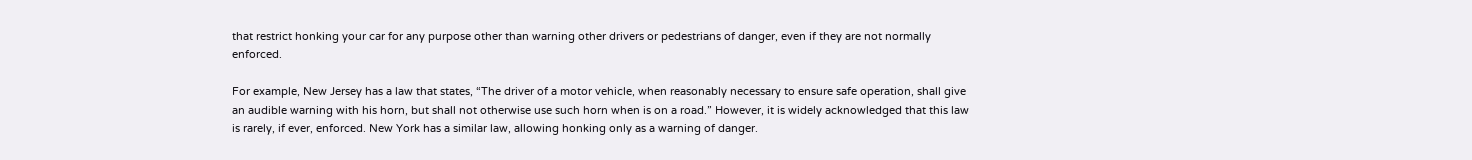that restrict honking your car for any purpose other than warning other drivers or pedestrians of danger, even if they are not normally enforced.

For example, New Jersey has a law that states, “The driver of a motor vehicle, when reasonably necessary to ensure safe operation, shall give an audible warning with his horn, but shall not otherwise use such horn when is on a road.” However, it is widely acknowledged that this law is rarely, if ever, enforced. New York has a similar law, allowing honking only as a warning of danger.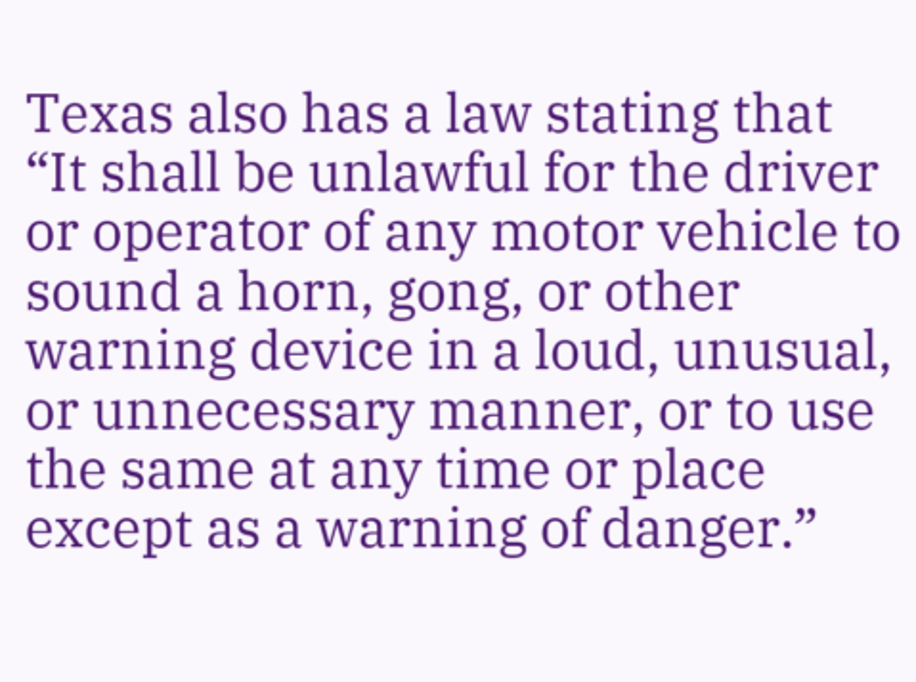Texas also has a law stating that “It shall be unlawful for the driver or operator of any motor vehicle to sound a horn, gong, or other warning device in a loud, unusual, or unnecessary manner, or to use the same at any time or place except as a warning of danger.”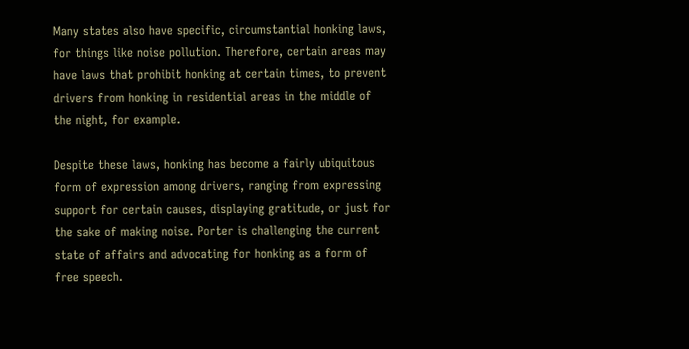Many states also have specific, circumstantial honking laws, for things like noise pollution. Therefore, certain areas may have laws that prohibit honking at certain times, to prevent drivers from honking in residential areas in the middle of the night, for example.

Despite these laws, honking has become a fairly ubiquitous form of expression among drivers, ranging from expressing support for certain causes, displaying gratitude, or just for the sake of making noise. Porter is challenging the current state of affairs and advocating for honking as a form of free speech.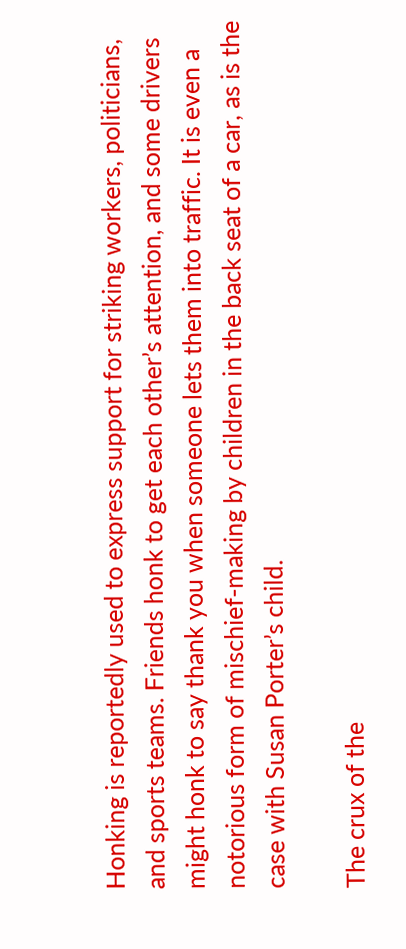Honking is reportedly used to express support for striking workers, politicians, and sports teams. Friends honk to get each other’s attention, and some drivers might honk to say thank you when someone lets them into traffic. It is even a notorious form of mischief-making by children in the back seat of a car, as is the case with Susan Porter’s child.

The crux of the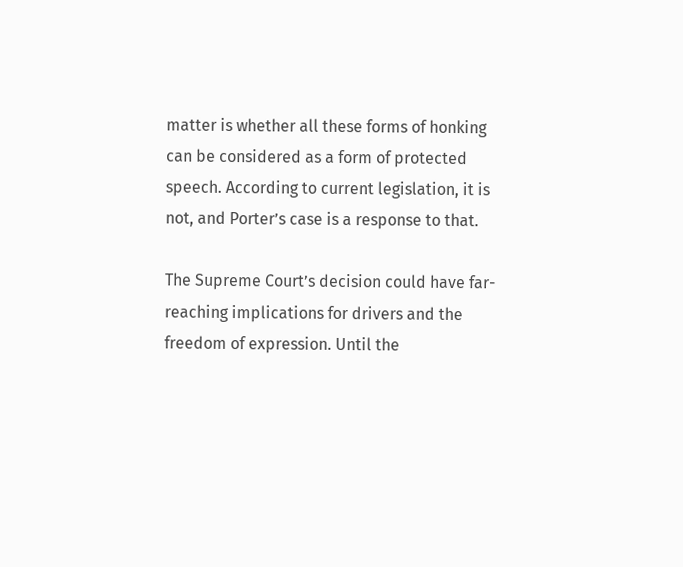matter is whether all these forms of honking can be considered as a form of protected speech. According to current legislation, it is not, and Porter’s case is a response to that.

The Supreme Court’s decision could have far-reaching implications for drivers and the freedom of expression. Until the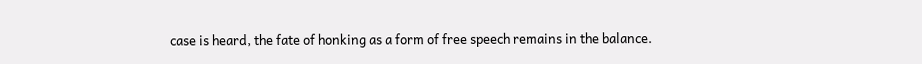case is heard, the fate of honking as a form of free speech remains in the balance.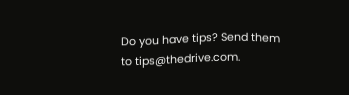Do you have tips? Send them to tips@thedrive.com.